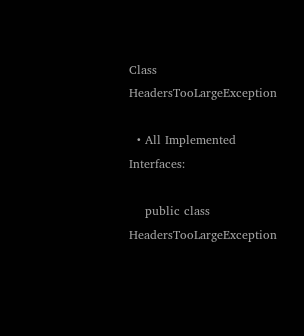Class HeadersTooLargeException

  • All Implemented Interfaces:

    public class HeadersTooLargeException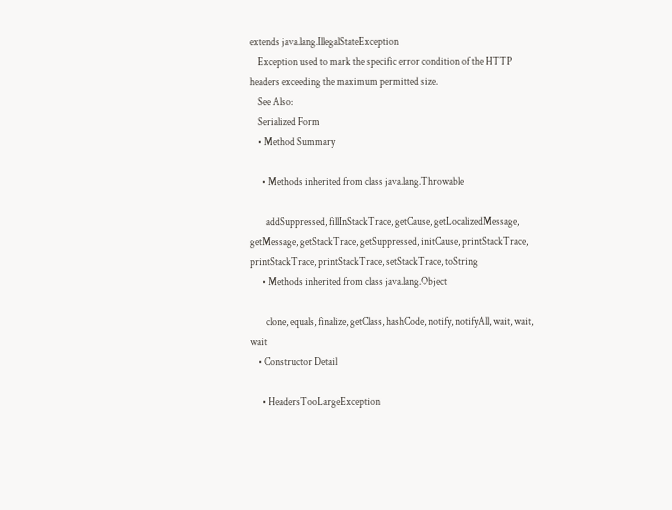extends java.lang.IllegalStateException
    Exception used to mark the specific error condition of the HTTP headers exceeding the maximum permitted size.
    See Also:
    Serialized Form
    • Method Summary

      • Methods inherited from class java.lang.Throwable

        addSuppressed, fillInStackTrace, getCause, getLocalizedMessage, getMessage, getStackTrace, getSuppressed, initCause, printStackTrace, printStackTrace, printStackTrace, setStackTrace, toString
      • Methods inherited from class java.lang.Object

        clone, equals, finalize, getClass, hashCode, notify, notifyAll, wait, wait, wait
    • Constructor Detail

      • HeadersTooLargeException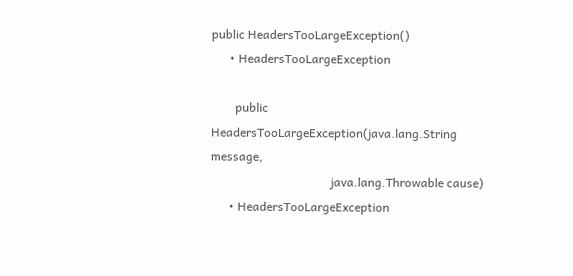public HeadersTooLargeException()
      • HeadersTooLargeException

        public HeadersTooLargeException(java.lang.String message,
                                        java.lang.Throwable cause)
      • HeadersTooLargeException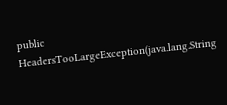public HeadersTooLargeException(java.lang.String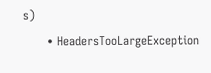s)
      • HeadersTooLargeException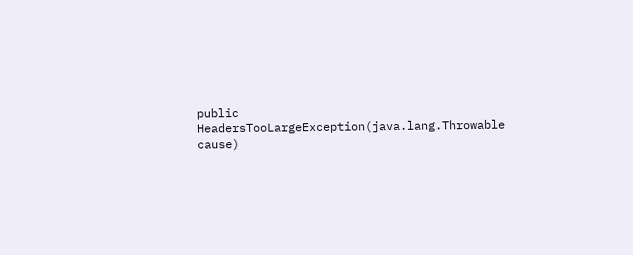public HeadersTooLargeException(java.lang.Throwable cause)